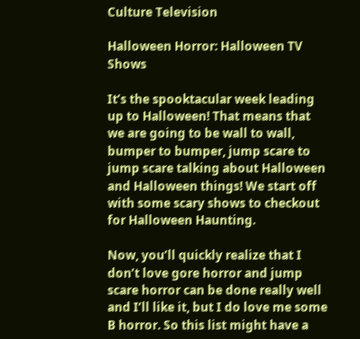Culture Television

Halloween Horror: Halloween TV Shows

It’s the spooktacular week leading up to Halloween! That means that we are going to be wall to wall, bumper to bumper, jump scare to jump scare talking about Halloween and Halloween things! We start off with some scary shows to checkout for Halloween Haunting.

Now, you’ll quickly realize that I don’t love gore horror and jump scare horror can be done really well and I’ll like it, but I do love me some B horror. So this list might have a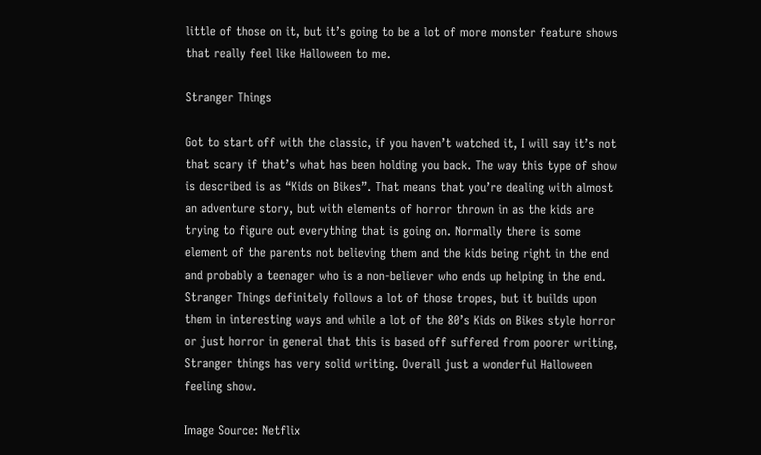little of those on it, but it’s going to be a lot of more monster feature shows that really feel like Halloween to me.

Stranger Things

Got to start off with the classic, if you haven’t watched it, I will say it’s not that scary if that’s what has been holding you back. The way this type of show is described is as “Kids on Bikes”. That means that you’re dealing with almost an adventure story, but with elements of horror thrown in as the kids are trying to figure out everything that is going on. Normally there is some element of the parents not believing them and the kids being right in the end and probably a teenager who is a non-believer who ends up helping in the end. Stranger Things definitely follows a lot of those tropes, but it builds upon them in interesting ways and while a lot of the 80’s Kids on Bikes style horror or just horror in general that this is based off suffered from poorer writing, Stranger things has very solid writing. Overall just a wonderful Halloween feeling show.

Image Source: Netflix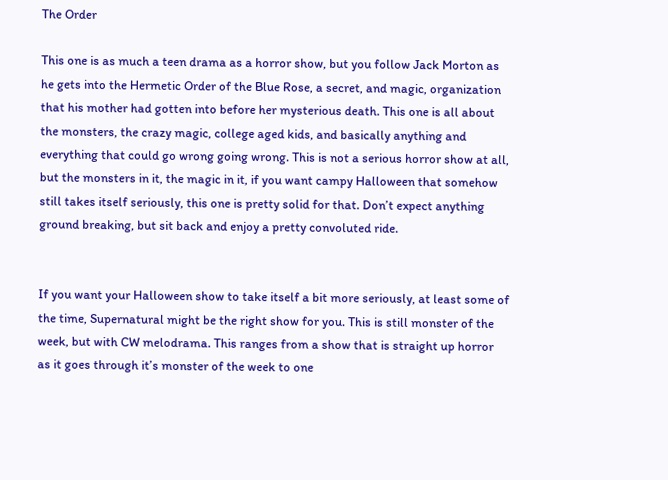The Order

This one is as much a teen drama as a horror show, but you follow Jack Morton as he gets into the Hermetic Order of the Blue Rose, a secret, and magic, organization that his mother had gotten into before her mysterious death. This one is all about the monsters, the crazy magic, college aged kids, and basically anything and everything that could go wrong going wrong. This is not a serious horror show at all, but the monsters in it, the magic in it, if you want campy Halloween that somehow still takes itself seriously, this one is pretty solid for that. Don’t expect anything ground breaking, but sit back and enjoy a pretty convoluted ride.


If you want your Halloween show to take itself a bit more seriously, at least some of the time, Supernatural might be the right show for you. This is still monster of the week, but with CW melodrama. This ranges from a show that is straight up horror as it goes through it’s monster of the week to one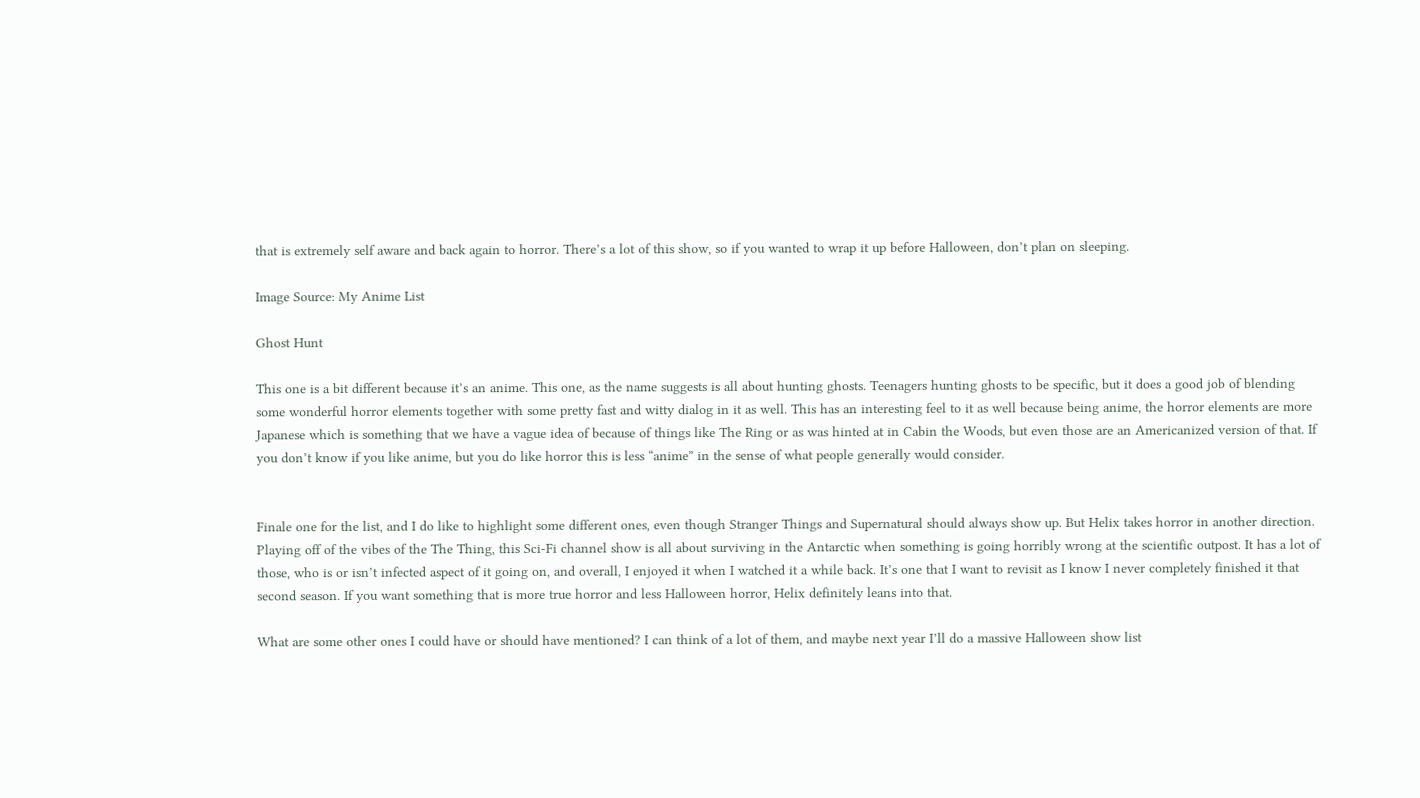that is extremely self aware and back again to horror. There’s a lot of this show, so if you wanted to wrap it up before Halloween, don’t plan on sleeping.

Image Source: My Anime List

Ghost Hunt

This one is a bit different because it’s an anime. This one, as the name suggests is all about hunting ghosts. Teenagers hunting ghosts to be specific, but it does a good job of blending some wonderful horror elements together with some pretty fast and witty dialog in it as well. This has an interesting feel to it as well because being anime, the horror elements are more Japanese which is something that we have a vague idea of because of things like The Ring or as was hinted at in Cabin the Woods, but even those are an Americanized version of that. If you don’t know if you like anime, but you do like horror this is less “anime” in the sense of what people generally would consider.


Finale one for the list, and I do like to highlight some different ones, even though Stranger Things and Supernatural should always show up. But Helix takes horror in another direction. Playing off of the vibes of the The Thing, this Sci-Fi channel show is all about surviving in the Antarctic when something is going horribly wrong at the scientific outpost. It has a lot of those, who is or isn’t infected aspect of it going on, and overall, I enjoyed it when I watched it a while back. It’s one that I want to revisit as I know I never completely finished it that second season. If you want something that is more true horror and less Halloween horror, Helix definitely leans into that.

What are some other ones I could have or should have mentioned? I can think of a lot of them, and maybe next year I’ll do a massive Halloween show list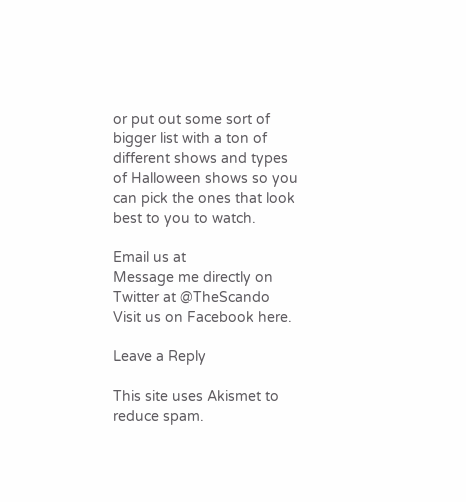or put out some sort of bigger list with a ton of different shows and types of Halloween shows so you can pick the ones that look best to you to watch.

Email us at
Message me directly on Twitter at @TheScando
Visit us on Facebook here.

Leave a Reply

This site uses Akismet to reduce spam.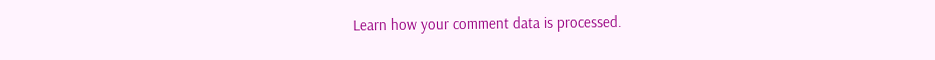Learn how your comment data is processed.